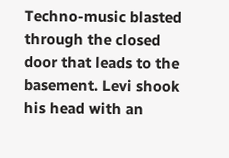Techno-music blasted through the closed door that leads to the basement. Levi shook his head with an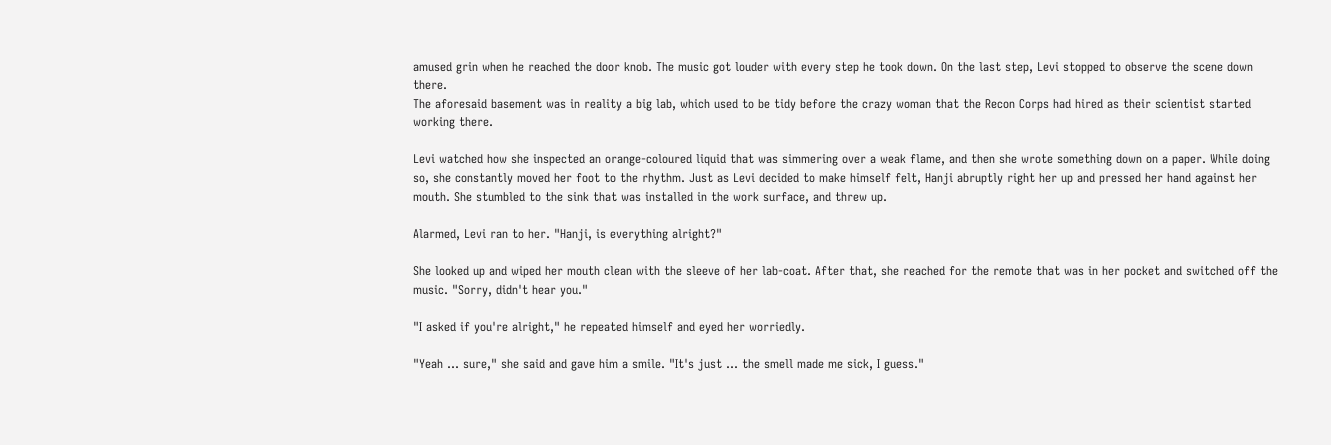amused grin when he reached the door knob. The music got louder with every step he took down. On the last step, Levi stopped to observe the scene down there.
The aforesaid basement was in reality a big lab, which used to be tidy before the crazy woman that the Recon Corps had hired as their scientist started working there.

Levi watched how she inspected an orange-coloured liquid that was simmering over a weak flame, and then she wrote something down on a paper. While doing so, she constantly moved her foot to the rhythm. Just as Levi decided to make himself felt, Hanji abruptly right her up and pressed her hand against her mouth. She stumbled to the sink that was installed in the work surface, and threw up.

Alarmed, Levi ran to her. "Hanji, is everything alright?"

She looked up and wiped her mouth clean with the sleeve of her lab-coat. After that, she reached for the remote that was in her pocket and switched off the music. "Sorry, didn't hear you."

"I asked if you're alright," he repeated himself and eyed her worriedly.

"Yeah ... sure," she said and gave him a smile. "It's just ... the smell made me sick, I guess."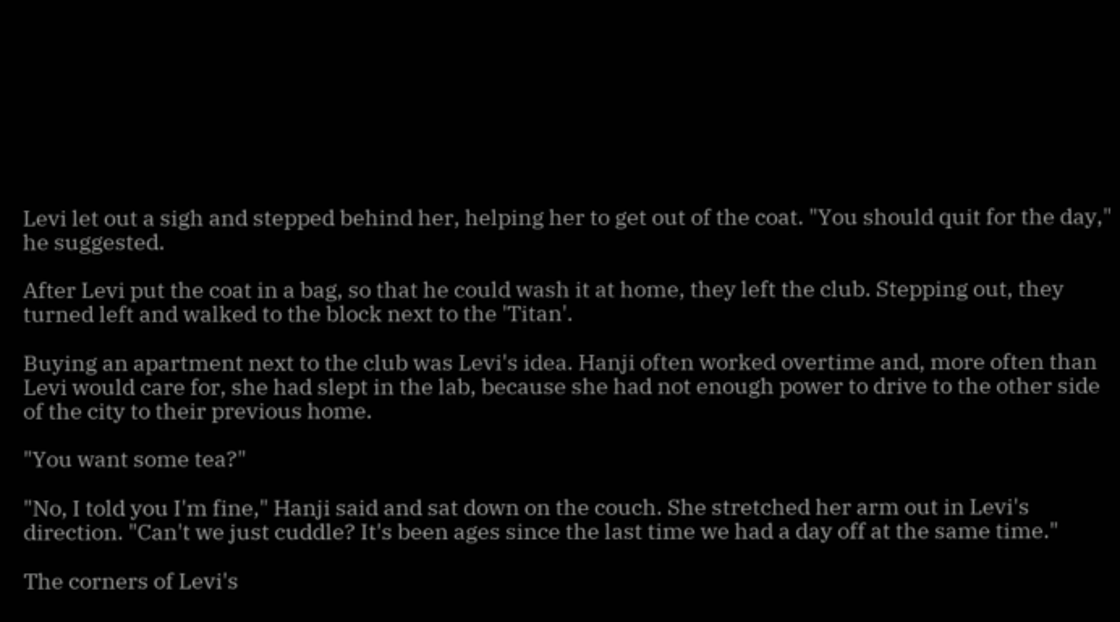Levi let out a sigh and stepped behind her, helping her to get out of the coat. "You should quit for the day," he suggested.

After Levi put the coat in a bag, so that he could wash it at home, they left the club. Stepping out, they turned left and walked to the block next to the 'Titan'.

Buying an apartment next to the club was Levi's idea. Hanji often worked overtime and, more often than Levi would care for, she had slept in the lab, because she had not enough power to drive to the other side of the city to their previous home.

"You want some tea?"

"No, I told you I'm fine," Hanji said and sat down on the couch. She stretched her arm out in Levi's direction. "Can't we just cuddle? It's been ages since the last time we had a day off at the same time."

The corners of Levi's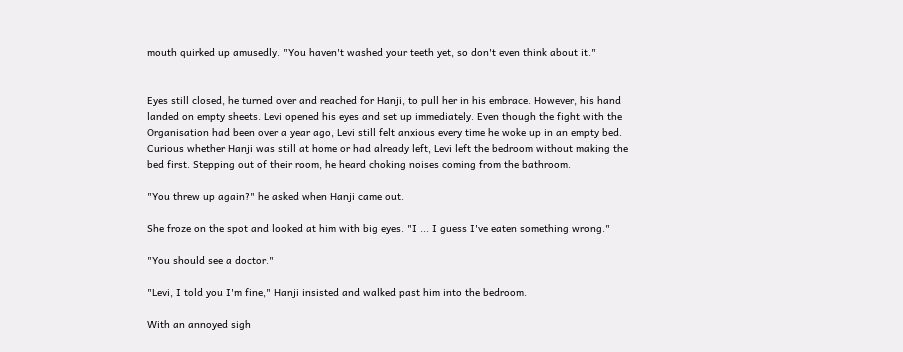mouth quirked up amusedly. "You haven't washed your teeth yet, so don't even think about it."


Eyes still closed, he turned over and reached for Hanji, to pull her in his embrace. However, his hand landed on empty sheets. Levi opened his eyes and set up immediately. Even though the fight with the Organisation had been over a year ago, Levi still felt anxious every time he woke up in an empty bed. Curious whether Hanji was still at home or had already left, Levi left the bedroom without making the bed first. Stepping out of their room, he heard choking noises coming from the bathroom.

"You threw up again?" he asked when Hanji came out.

She froze on the spot and looked at him with big eyes. "I ... I guess I've eaten something wrong."

"You should see a doctor."

"Levi, I told you I'm fine," Hanji insisted and walked past him into the bedroom.

With an annoyed sigh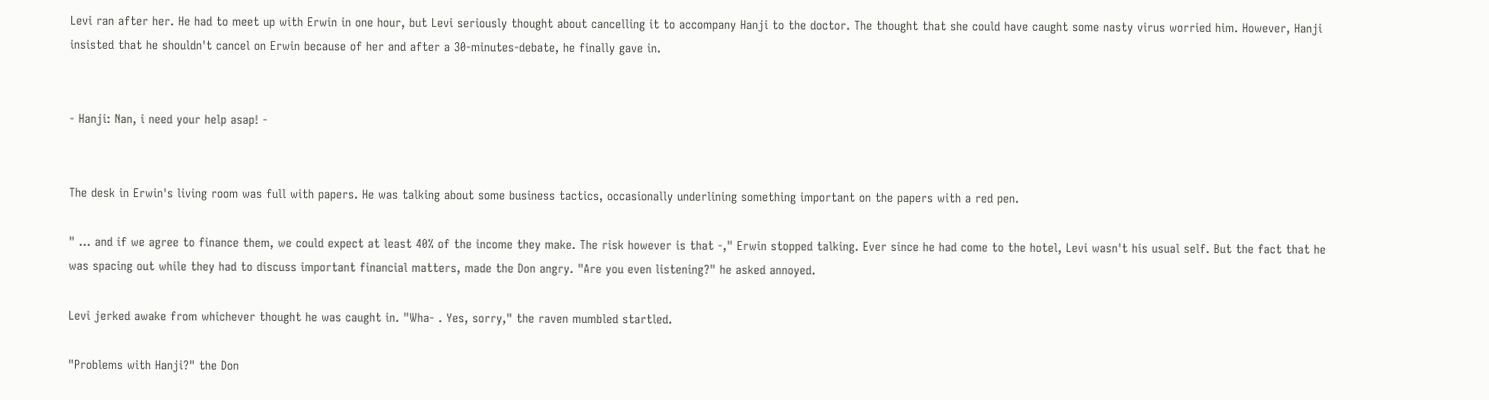Levi ran after her. He had to meet up with Erwin in one hour, but Levi seriously thought about cancelling it to accompany Hanji to the doctor. The thought that she could have caught some nasty virus worried him. However, Hanji insisted that he shouldn't cancel on Erwin because of her and after a 30-minutes-debate, he finally gave in.


- Hanji: Nan, i need your help asap! -


The desk in Erwin's living room was full with papers. He was talking about some business tactics, occasionally underlining something important on the papers with a red pen.

" ... and if we agree to finance them, we could expect at least 40% of the income they make. The risk however is that -," Erwin stopped talking. Ever since he had come to the hotel, Levi wasn't his usual self. But the fact that he was spacing out while they had to discuss important financial matters, made the Don angry. "Are you even listening?" he asked annoyed.

Levi jerked awake from whichever thought he was caught in. "Wha- . Yes, sorry," the raven mumbled startled.

"Problems with Hanji?" the Don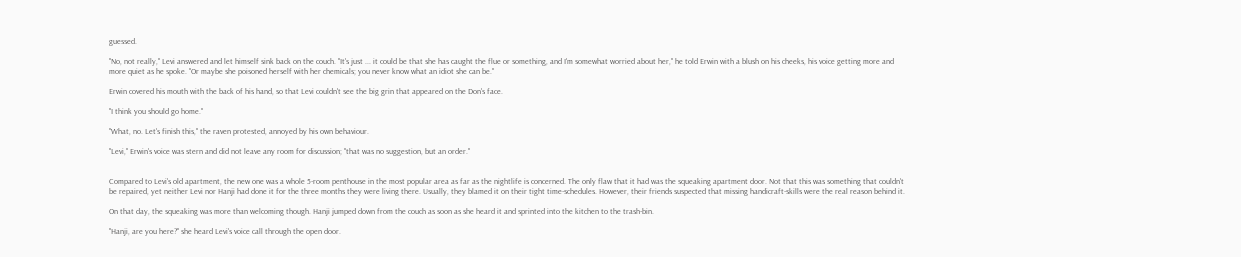guessed.

"No, not really," Levi answered and let himself sink back on the couch. "It's just ... it could be that she has caught the flue or something, and I'm somewhat worried about her," he told Erwin with a blush on his cheeks, his voice getting more and more quiet as he spoke. "Or maybe she poisoned herself with her chemicals; you never know what an idiot she can be."

Erwin covered his mouth with the back of his hand, so that Levi couldn't see the big grin that appeared on the Don's face.

"I think you should go home."

"What, no. Let's finish this," the raven protested, annoyed by his own behaviour.

"Levi," Erwin's voice was stern and did not leave any room for discussion; "that was no suggestion, but an order."


Compared to Levi's old apartment, the new one was a whole 5-room penthouse in the most popular area as far as the nightlife is concerned. The only flaw that it had was the squeaking apartment door. Not that this was something that couldn't be repaired, yet neither Levi nor Hanji had done it for the three months they were living there. Usually, they blamed it on their tight time-schedules. However, their friends suspected that missing handicraft-skills were the real reason behind it.

On that day, the squeaking was more than welcoming though. Hanji jumped down from the couch as soon as she heard it and sprinted into the kitchen to the trash-bin.

"Hanji, are you here?" she heard Levi's voice call through the open door.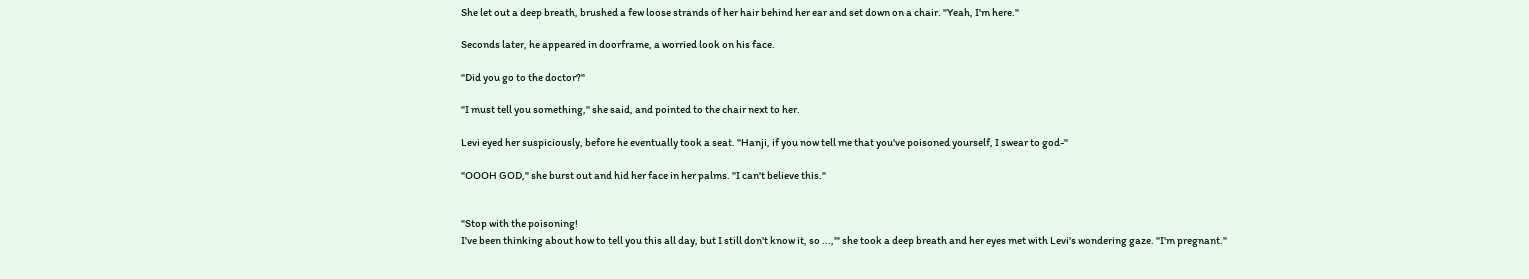She let out a deep breath, brushed a few loose strands of her hair behind her ear and set down on a chair. "Yeah, I'm here."

Seconds later, he appeared in doorframe, a worried look on his face.

"Did you go to the doctor?"

"I must tell you something," she said, and pointed to the chair next to her.

Levi eyed her suspiciously, before he eventually took a seat. "Hanji, if you now tell me that you've poisoned yourself, I swear to god-"

"OOOH GOD," she burst out and hid her face in her palms. "I can't believe this."


"Stop with the poisoning!
I've been thinking about how to tell you this all day, but I still don't know it, so ...,'" she took a deep breath and her eyes met with Levi's wondering gaze. "I'm pregnant."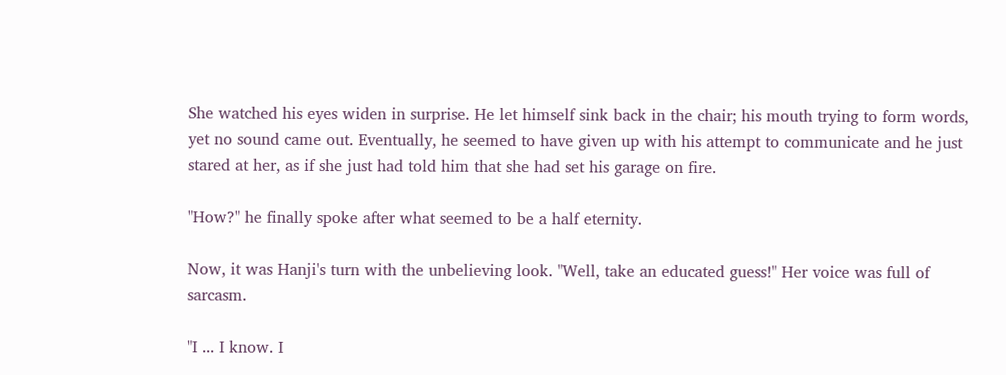She watched his eyes widen in surprise. He let himself sink back in the chair; his mouth trying to form words, yet no sound came out. Eventually, he seemed to have given up with his attempt to communicate and he just stared at her, as if she just had told him that she had set his garage on fire.

"How?" he finally spoke after what seemed to be a half eternity.

Now, it was Hanji's turn with the unbelieving look. "Well, take an educated guess!" Her voice was full of sarcasm.

"I ... I know. I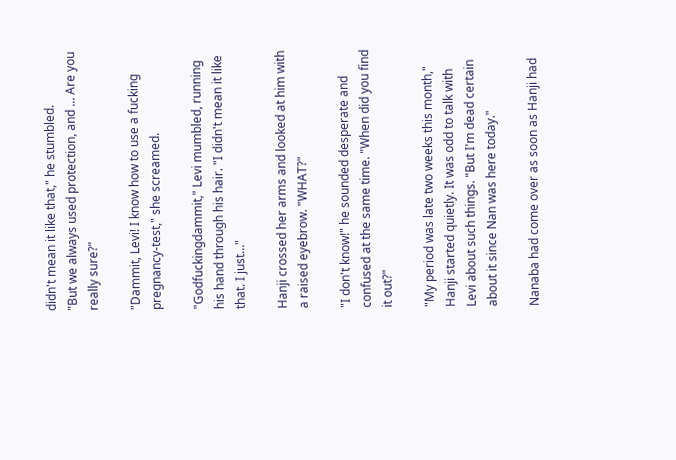didn't mean it like that," he stumbled.
"But we always used protection, and ... Are you really sure?"

"Dammit, Levi! I know how to use a fucking pregnancy-test," she screamed.

"Godfuckingdammit," Levi mumbled, running his hand through his hair. "I didn't mean it like that. I just…"

Hanji crossed her arms and looked at him with a raised eyebrow. "WHAT?"

"I don't know!" he sounded desperate and confused at the same time. "When did you find it out?"

"My period was late two weeks this month," Hanji started quietly. It was odd to talk with Levi about such things. "But I'm dead certain about it since Nan was here today."

Nanaba had come over as soon as Hanji had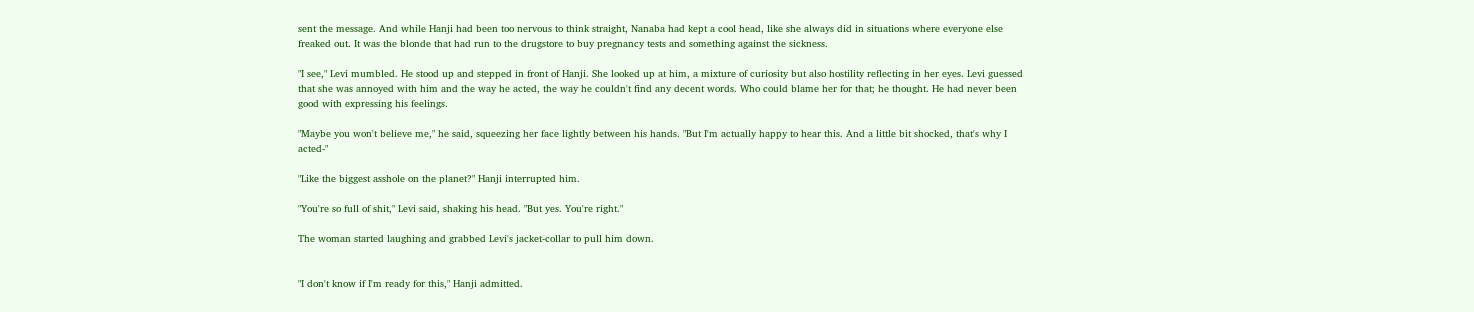sent the message. And while Hanji had been too nervous to think straight, Nanaba had kept a cool head, like she always did in situations where everyone else freaked out. It was the blonde that had run to the drugstore to buy pregnancy tests and something against the sickness.

"I see," Levi mumbled. He stood up and stepped in front of Hanji. She looked up at him, a mixture of curiosity but also hostility reflecting in her eyes. Levi guessed that she was annoyed with him and the way he acted, the way he couldn't find any decent words. Who could blame her for that; he thought. He had never been good with expressing his feelings.

"Maybe you won't believe me," he said, squeezing her face lightly between his hands. "But I'm actually happy to hear this. And a little bit shocked, that's why I acted-"

"Like the biggest asshole on the planet?" Hanji interrupted him.

"You're so full of shit," Levi said, shaking his head. "But yes. You're right."

The woman started laughing and grabbed Levi's jacket-collar to pull him down.


"I don't know if I'm ready for this," Hanji admitted.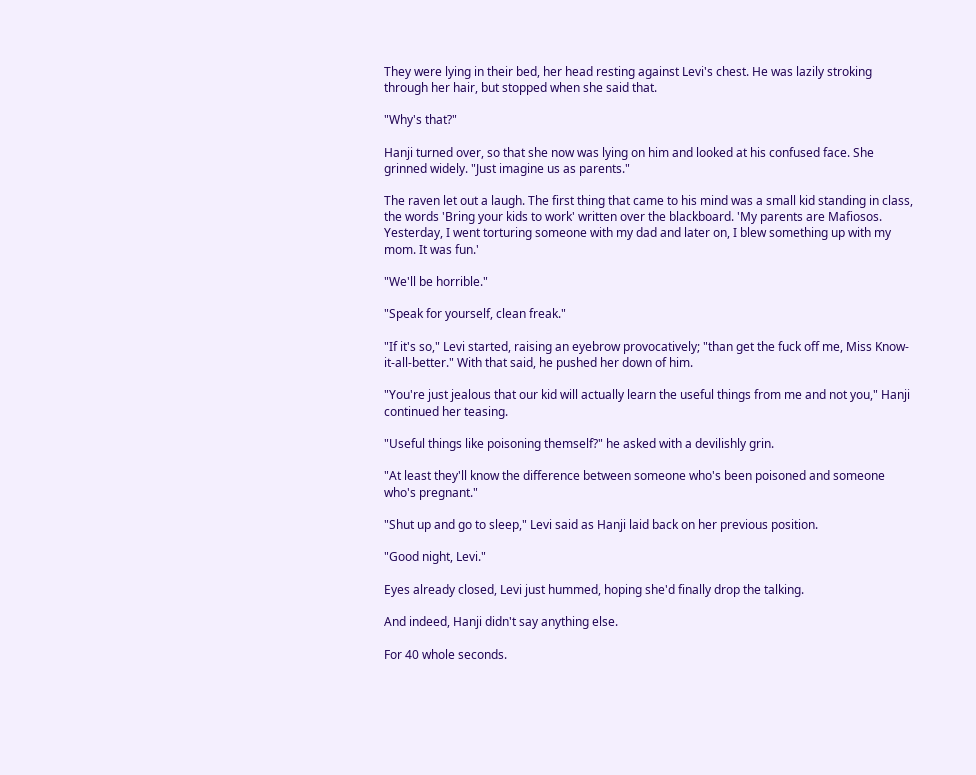They were lying in their bed, her head resting against Levi's chest. He was lazily stroking through her hair, but stopped when she said that.

"Why's that?"

Hanji turned over, so that she now was lying on him and looked at his confused face. She grinned widely. "Just imagine us as parents."

The raven let out a laugh. The first thing that came to his mind was a small kid standing in class, the words 'Bring your kids to work' written over the blackboard. 'My parents are Mafiosos. Yesterday, I went torturing someone with my dad and later on, I blew something up with my mom. It was fun.'

"We'll be horrible."

"Speak for yourself, clean freak."

"If it's so," Levi started, raising an eyebrow provocatively; "than get the fuck off me, Miss Know-it-all-better." With that said, he pushed her down of him.

"You're just jealous that our kid will actually learn the useful things from me and not you," Hanji continued her teasing.

"Useful things like poisoning themself?" he asked with a devilishly grin.

"At least they'll know the difference between someone who's been poisoned and someone who's pregnant."

"Shut up and go to sleep," Levi said as Hanji laid back on her previous position.

"Good night, Levi."

Eyes already closed, Levi just hummed, hoping she'd finally drop the talking.

And indeed, Hanji didn't say anything else.

For 40 whole seconds.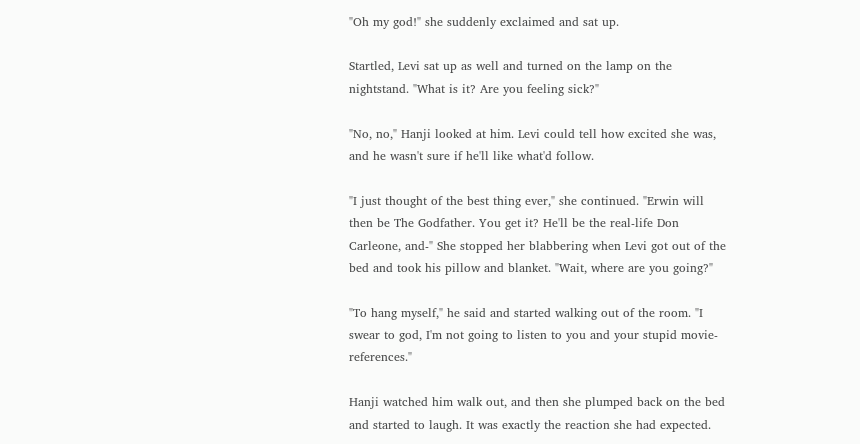"Oh my god!" she suddenly exclaimed and sat up.

Startled, Levi sat up as well and turned on the lamp on the nightstand. "What is it? Are you feeling sick?"

"No, no," Hanji looked at him. Levi could tell how excited she was, and he wasn't sure if he'll like what'd follow.

"I just thought of the best thing ever," she continued. "Erwin will then be The Godfather. You get it? He'll be the real-life Don Carleone, and-" She stopped her blabbering when Levi got out of the bed and took his pillow and blanket. "Wait, where are you going?"

"To hang myself," he said and started walking out of the room. "I swear to god, I'm not going to listen to you and your stupid movie-references."

Hanji watched him walk out, and then she plumped back on the bed and started to laugh. It was exactly the reaction she had expected.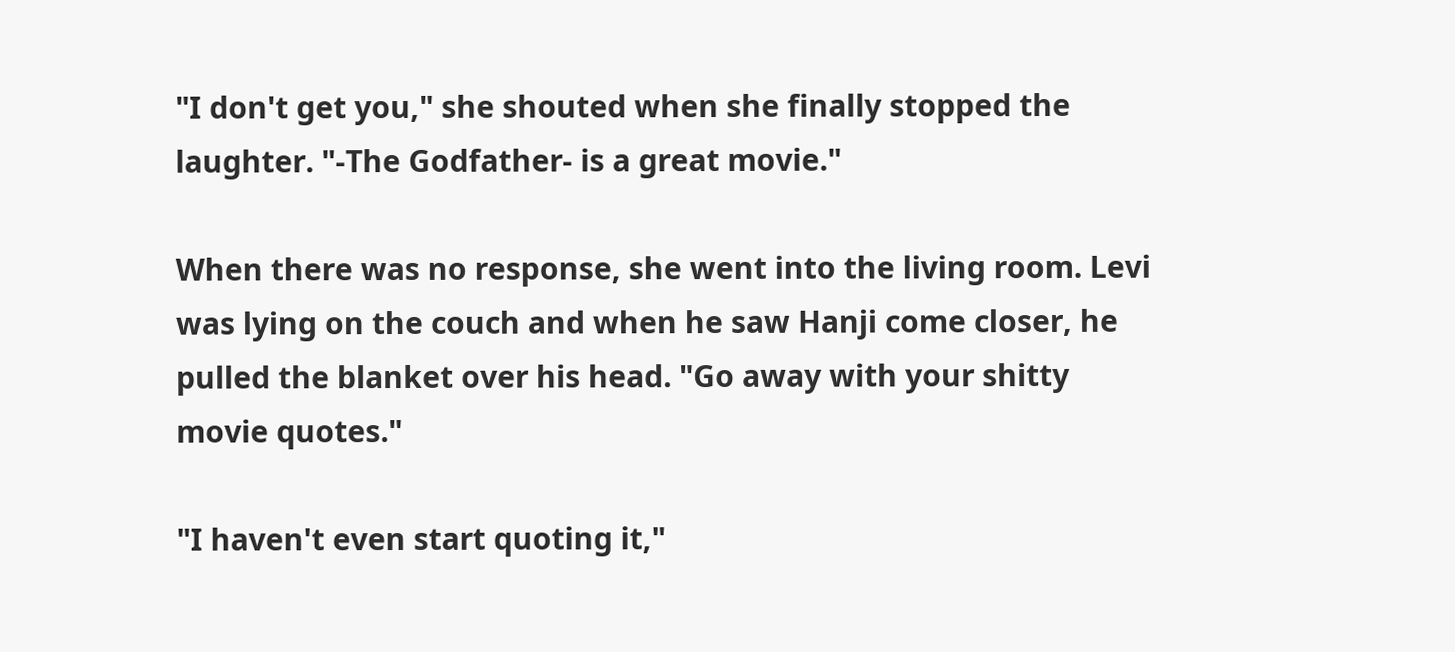"I don't get you," she shouted when she finally stopped the laughter. "-The Godfather- is a great movie."

When there was no response, she went into the living room. Levi was lying on the couch and when he saw Hanji come closer, he pulled the blanket over his head. "Go away with your shitty movie quotes."

"I haven't even start quoting it,"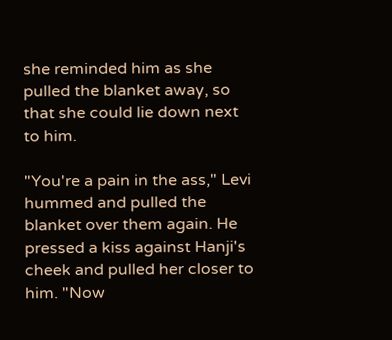she reminded him as she pulled the blanket away, so that she could lie down next to him.

"You're a pain in the ass," Levi hummed and pulled the blanket over them again. He pressed a kiss against Hanji's cheek and pulled her closer to him. "Now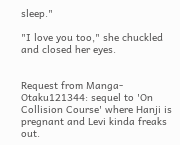sleep."

"I love you too," she chuckled and closed her eyes.


Request from Manga-Otaku121344: sequel to 'On Collision Course' where Hanji is pregnant and Levi kinda freaks out.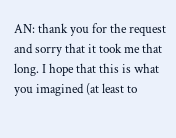AN: thank you for the request and sorry that it took me that long. I hope that this is what you imagined (at least to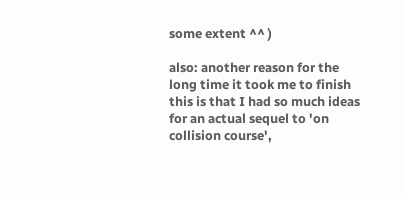some extent ^^ )

also: another reason for the long time it took me to finish this is that I had so much ideas for an actual sequel to 'on collision course',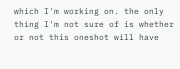which I'm working on. the only thing I'm not sure of is whether or not this oneshot will have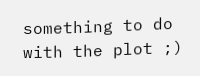something to do with the plot ;)